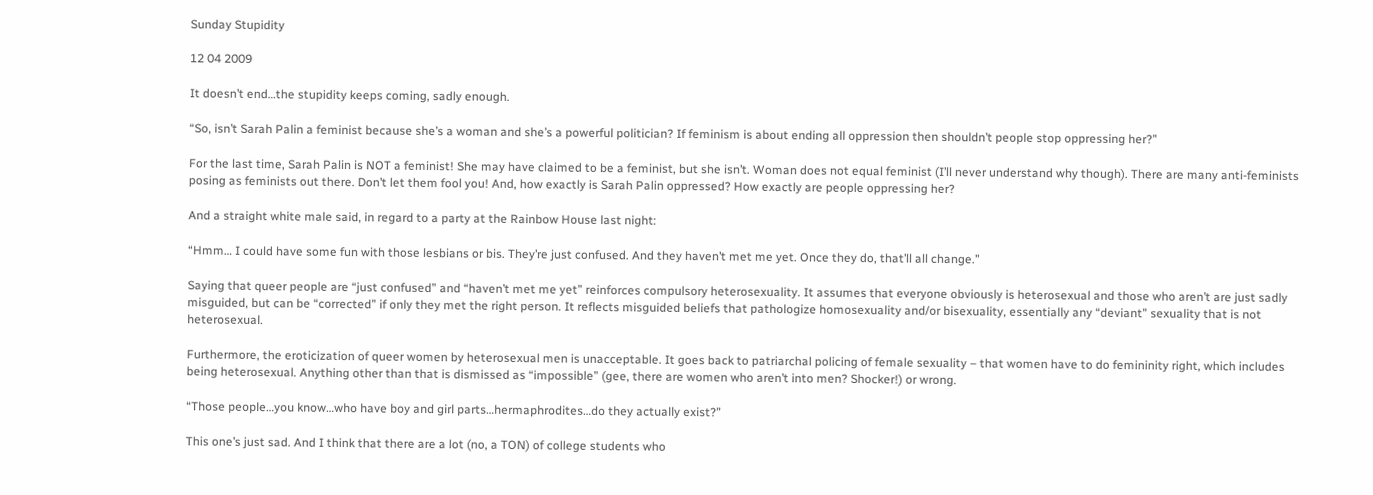Sunday Stupidity

12 04 2009

It doesn’t end…the stupidity keeps coming, sadly enough.

“So, isn’t Sarah Palin a feminist because she’s a woman and she’s a powerful politician? If feminism is about ending all oppression then shouldn’t people stop oppressing her?”

For the last time, Sarah Palin is NOT a feminist! She may have claimed to be a feminist, but she isn’t. Woman does not equal feminist (I’ll never understand why though). There are many anti-feminists posing as feminists out there. Don’t let them fool you! And, how exactly is Sarah Palin oppressed? How exactly are people oppressing her?

And a straight white male said, in regard to a party at the Rainbow House last night:

“Hmm… I could have some fun with those lesbians or bis. They’re just confused. And they haven’t met me yet. Once they do, that’ll all change.”

Saying that queer people are “just confused” and “haven’t met me yet” reinforces compulsory heterosexuality. It assumes that everyone obviously is heterosexual and those who aren’t are just sadly misguided, but can be “corrected” if only they met the right person. It reflects misguided beliefs that pathologize homosexuality and/or bisexuality, essentially any “deviant” sexuality that is not heterosexual.

Furthermore, the eroticization of queer women by heterosexual men is unacceptable. It goes back to patriarchal policing of female sexuality – that women have to do femininity right, which includes being heterosexual. Anything other than that is dismissed as “impossible” (gee, there are women who aren’t into men? Shocker!) or wrong.

“Those people…you know…who have boy and girl parts…hermaphrodites…do they actually exist?”

This one’s just sad. And I think that there are a lot (no, a TON) of college students who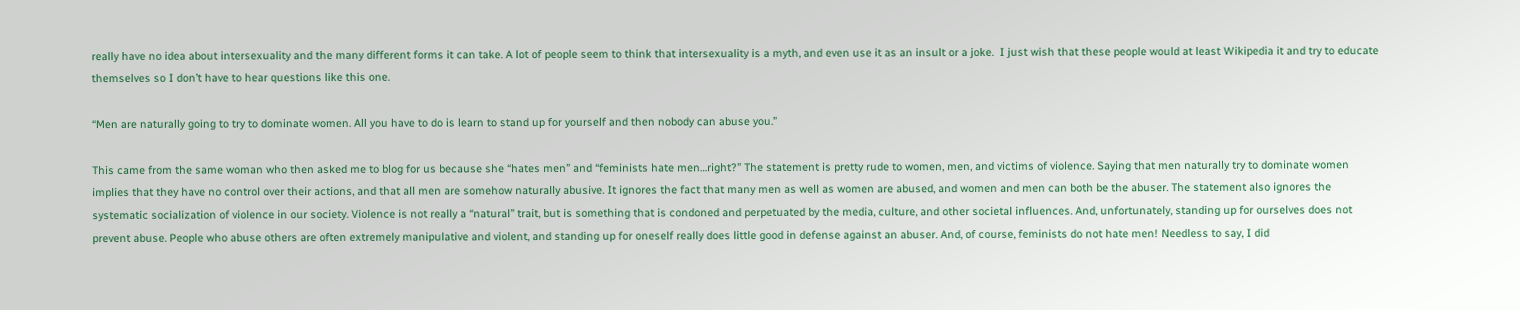really have no idea about intersexuality and the many different forms it can take. A lot of people seem to think that intersexuality is a myth, and even use it as an insult or a joke.  I just wish that these people would at least Wikipedia it and try to educate themselves so I don’t have to hear questions like this one.

“Men are naturally going to try to dominate women. All you have to do is learn to stand up for yourself and then nobody can abuse you.”

This came from the same woman who then asked me to blog for us because she “hates men” and “feminists hate men…right?” The statement is pretty rude to women, men, and victims of violence. Saying that men naturally try to dominate women implies that they have no control over their actions, and that all men are somehow naturally abusive. It ignores the fact that many men as well as women are abused, and women and men can both be the abuser. The statement also ignores the systematic socialization of violence in our society. Violence is not really a “natural” trait, but is something that is condoned and perpetuated by the media, culture, and other societal influences. And, unfortunately, standing up for ourselves does not prevent abuse. People who abuse others are often extremely manipulative and violent, and standing up for oneself really does little good in defense against an abuser. And, of course, feminists do not hate men! Needless to say, I did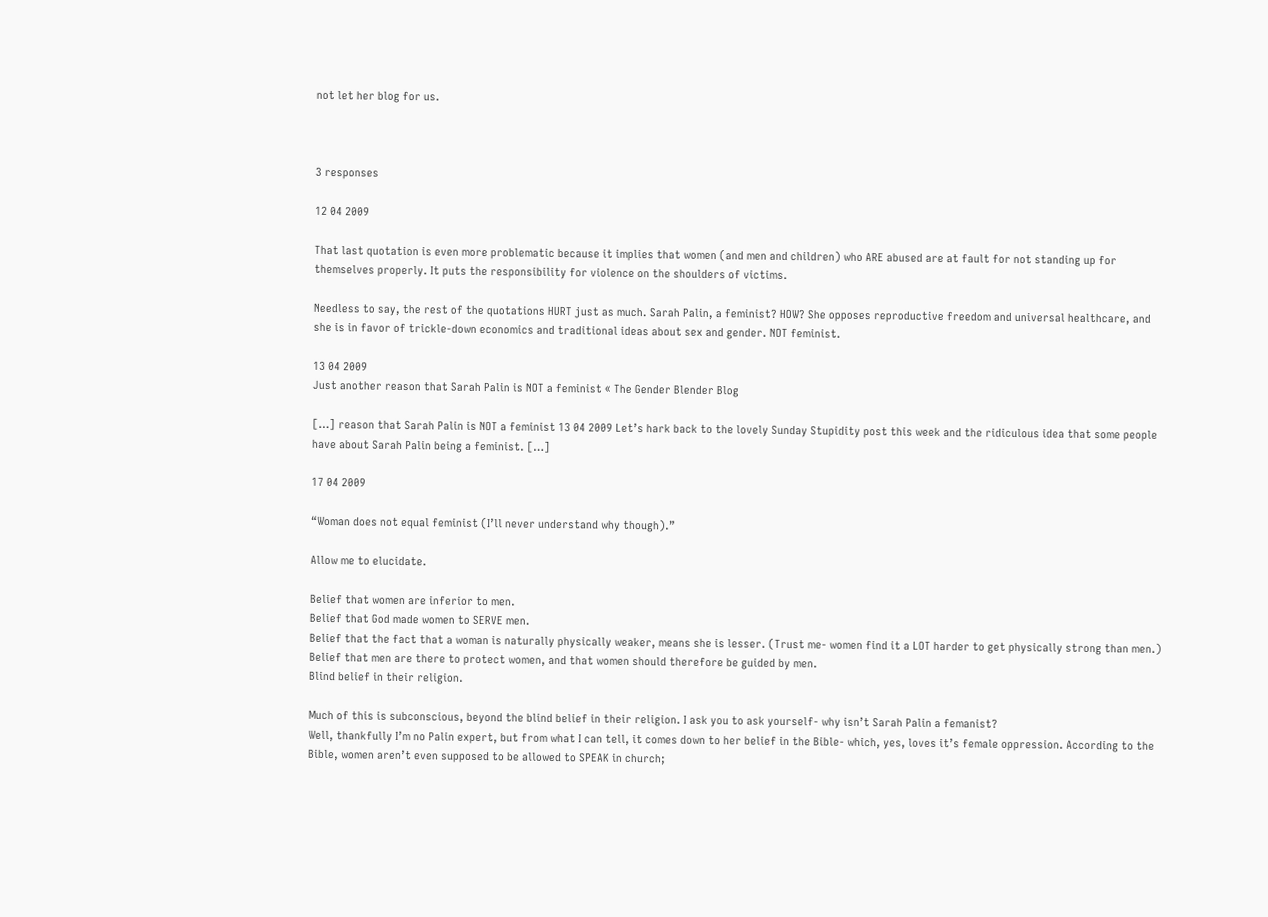not let her blog for us.



3 responses

12 04 2009

That last quotation is even more problematic because it implies that women (and men and children) who ARE abused are at fault for not standing up for themselves properly. It puts the responsibility for violence on the shoulders of victims.

Needless to say, the rest of the quotations HURT just as much. Sarah Palin, a feminist? HOW? She opposes reproductive freedom and universal healthcare, and she is in favor of trickle-down economics and traditional ideas about sex and gender. NOT feminist.

13 04 2009
Just another reason that Sarah Palin is NOT a feminist « The Gender Blender Blog

[…] reason that Sarah Palin is NOT a feminist 13 04 2009 Let’s hark back to the lovely Sunday Stupidity post this week and the ridiculous idea that some people have about Sarah Palin being a feminist. […]

17 04 2009

“Woman does not equal feminist (I’ll never understand why though).”

Allow me to elucidate.

Belief that women are inferior to men.
Belief that God made women to SERVE men.
Belief that the fact that a woman is naturally physically weaker, means she is lesser. (Trust me- women find it a LOT harder to get physically strong than men.)
Belief that men are there to protect women, and that women should therefore be guided by men.
Blind belief in their religion.

Much of this is subconscious, beyond the blind belief in their religion. I ask you to ask yourself- why isn’t Sarah Palin a femanist?
Well, thankfully I’m no Palin expert, but from what I can tell, it comes down to her belief in the Bible- which, yes, loves it’s female oppression. According to the Bible, women aren’t even supposed to be allowed to SPEAK in church;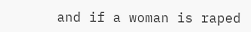and if a woman is raped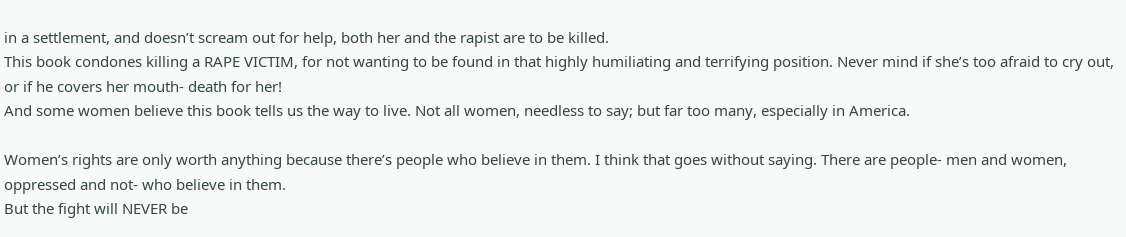in a settlement, and doesn’t scream out for help, both her and the rapist are to be killed.
This book condones killing a RAPE VICTIM, for not wanting to be found in that highly humiliating and terrifying position. Never mind if she’s too afraid to cry out, or if he covers her mouth- death for her!
And some women believe this book tells us the way to live. Not all women, needless to say; but far too many, especially in America.

Women’s rights are only worth anything because there’s people who believe in them. I think that goes without saying. There are people- men and women, oppressed and not- who believe in them.
But the fight will NEVER be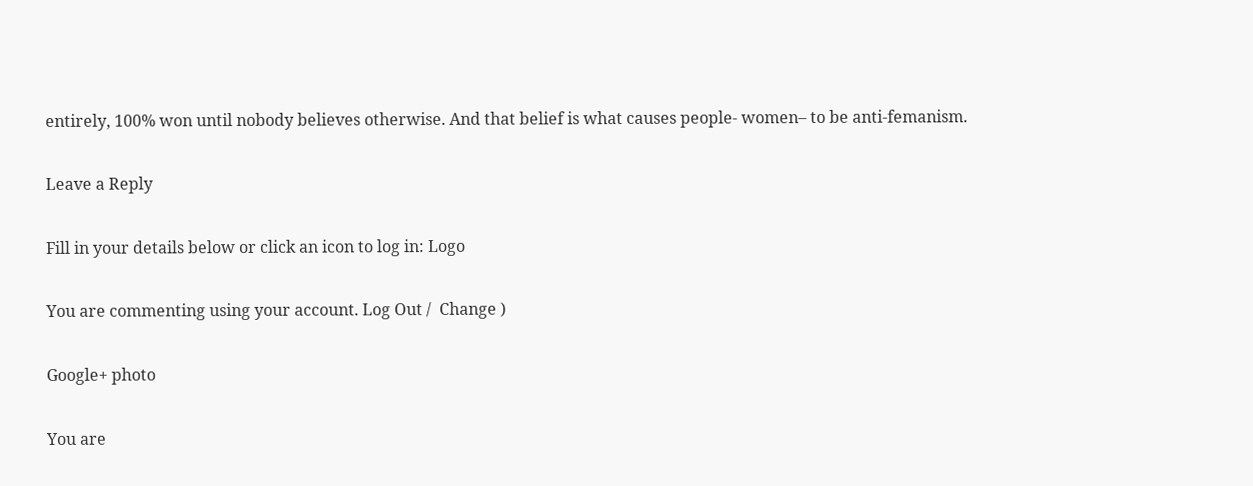entirely, 100% won until nobody believes otherwise. And that belief is what causes people- women– to be anti-femanism.

Leave a Reply

Fill in your details below or click an icon to log in: Logo

You are commenting using your account. Log Out /  Change )

Google+ photo

You are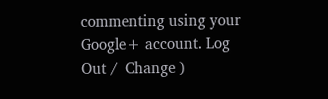commenting using your Google+ account. Log Out /  Change )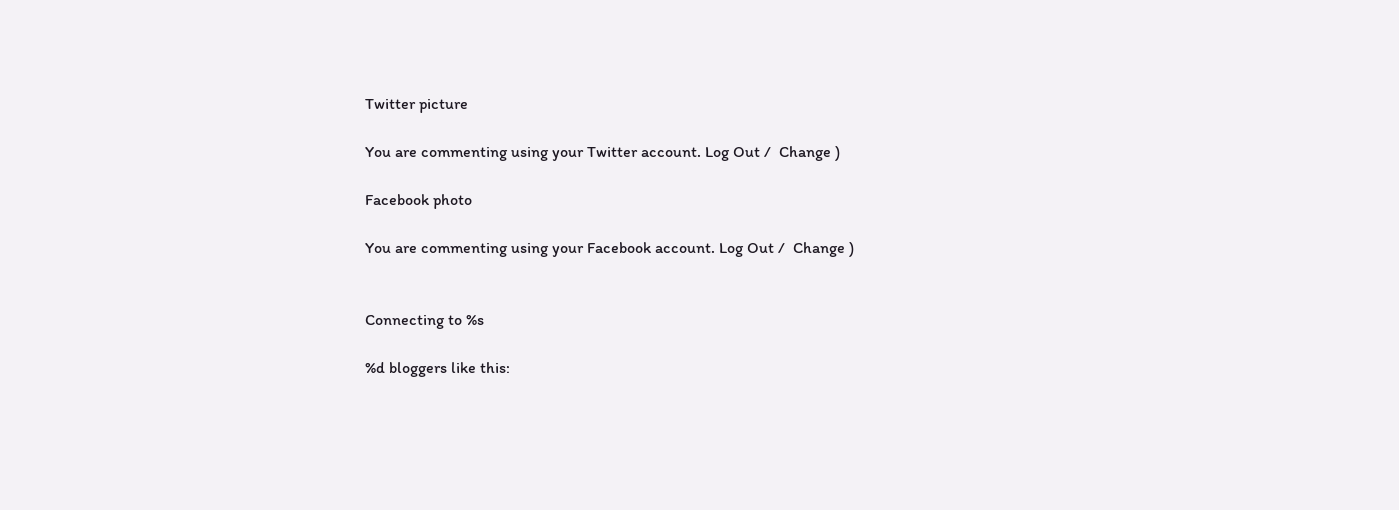Twitter picture

You are commenting using your Twitter account. Log Out /  Change )

Facebook photo

You are commenting using your Facebook account. Log Out /  Change )


Connecting to %s

%d bloggers like this: